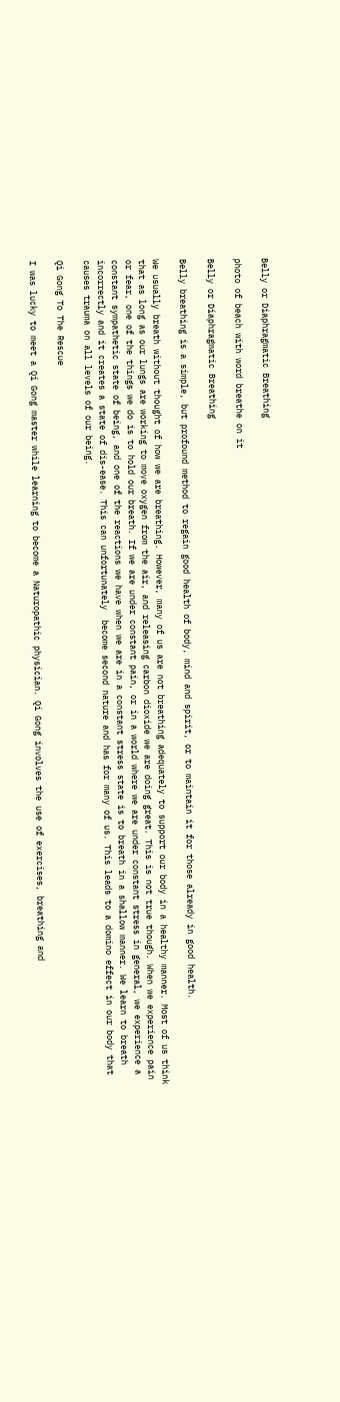Belly or Diaphragmatic Breathing

photo of beach with word breathe on it

Belly or Diaphragmatic Breathing

Belly breathing is a simple, but profound method to regain good health of body, mind and spirit, or to maintain it for those already in good health.

We usually breath without thought of how we are breathing. However, many of us are not breathing adequately to support our body in a healthy manner. Most of us think that as long as our lungs are working to move oxygen from the air, and releasing carbon dioxide we are doing great. This is not true though. When we experience pain or fear, one of the things we do is to hold our breath. If we are under constant pain, or in a world where we are under constant stress in general, we experience a constant sympathetic state of being, and one of the reactions we have when we are in a constant stress state is to breath in a shallow manner. We learn to breath incorrectly and it creates a state of dis-ease. This can unfortunately  become second nature and has for many of us. This leads to a domino effect in our body that causes trauma on all levels of our being.

Qi Gong To The Rescue

I was lucky to meet a Qi Gong master while learning to become a Naturopathic physician. Qi Gong involves the use of exercises, breathing and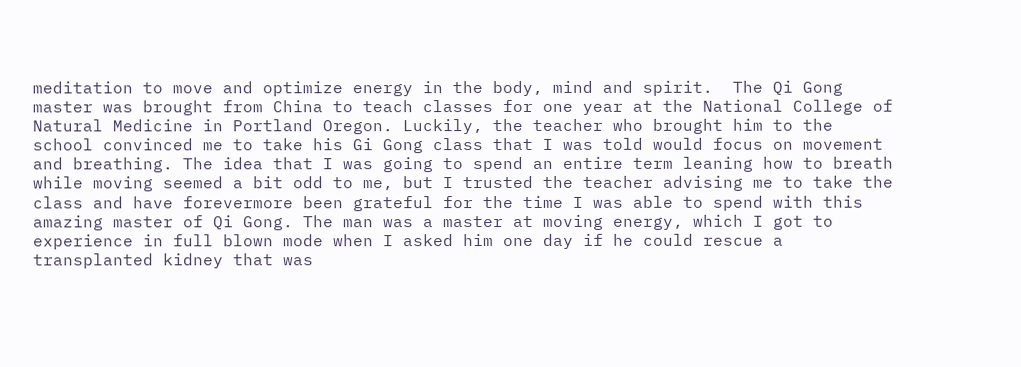meditation to move and optimize energy in the body, mind and spirit.  The Qi Gong master was brought from China to teach classes for one year at the National College of Natural Medicine in Portland Oregon. Luckily, the teacher who brought him to the school convinced me to take his Gi Gong class that I was told would focus on movement and breathing. The idea that I was going to spend an entire term leaning how to breath while moving seemed a bit odd to me, but I trusted the teacher advising me to take the class and have forevermore been grateful for the time I was able to spend with this amazing master of Qi Gong. The man was a master at moving energy, which I got to experience in full blown mode when I asked him one day if he could rescue a transplanted kidney that was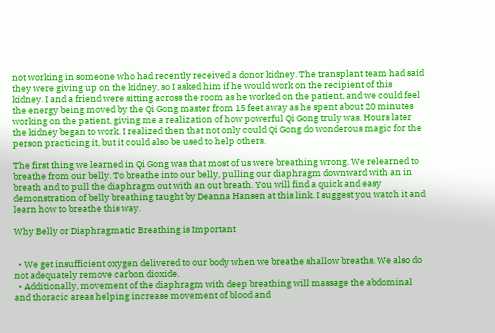not working in someone who had recently received a donor kidney. The transplant team had said they were giving up on the kidney, so I asked him if he would work on the recipient of this kidney. I and a friend were sitting across the room as he worked on the patient, and we could feel the energy being moved by the Qi Gong master from 15 feet away as he spent about 20 minutes working on the patient, giving me a realization of how powerful Qi Gong truly was. Hours later the kidney began to work. I realized then that not only could Qi Gong do wonderous magic for the person practicing it, but it could also be used to help others.

The first thing we learned in Qi Gong was that most of us were breathing wrong. We relearned to breathe from our belly. To breathe into our belly, pulling our diaphragm downward with an in breath and to pull the diaphragm out with an out breath. You will find a quick and easy demonstration of belly breathing taught by Deanna Hansen at this link. I suggest you watch it and learn how to breathe this way.

Why Belly or Diaphragmatic Breathing is Important


  • We get insufficient oxygen delivered to our body when we breathe shallow breaths. We also do not adequately remove carbon dioxide.
  • Additionally, movement of the diaphragm with deep breathing will massage the abdominal and thoracic areas helping increase movement of blood and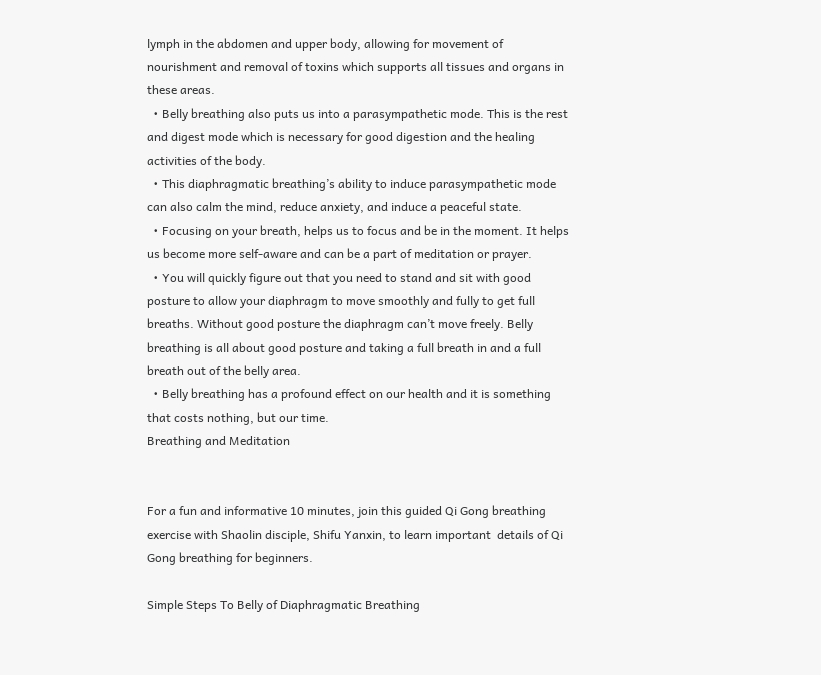lymph in the abdomen and upper body, allowing for movement of nourishment and removal of toxins which supports all tissues and organs in these areas.
  • Belly breathing also puts us into a parasympathetic mode. This is the rest and digest mode which is necessary for good digestion and the healing activities of the body.
  • This diaphragmatic breathing’s ability to induce parasympathetic mode can also calm the mind, reduce anxiety, and induce a peaceful state.
  • Focusing on your breath, helps us to focus and be in the moment. It helps us become more self-aware and can be a part of meditation or prayer.
  • You will quickly figure out that you need to stand and sit with good posture to allow your diaphragm to move smoothly and fully to get full breaths. Without good posture the diaphragm can’t move freely. Belly breathing is all about good posture and taking a full breath in and a full breath out of the belly area.
  • Belly breathing has a profound effect on our health and it is something that costs nothing, but our time.
Breathing and Meditation


For a fun and informative 10 minutes, join this guided Qi Gong breathing exercise with Shaolin disciple, Shifu Yanxin, to learn important  details of Qi Gong breathing for beginners.

Simple Steps To Belly of Diaphragmatic Breathing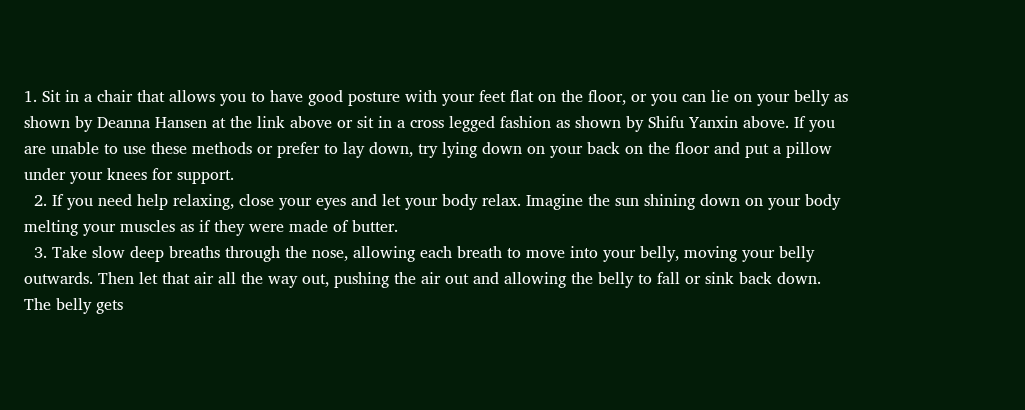1. Sit in a chair that allows you to have good posture with your feet flat on the floor, or you can lie on your belly as shown by Deanna Hansen at the link above or sit in a cross legged fashion as shown by Shifu Yanxin above. If you are unable to use these methods or prefer to lay down, try lying down on your back on the floor and put a pillow under your knees for support.
  2. If you need help relaxing, close your eyes and let your body relax. Imagine the sun shining down on your body melting your muscles as if they were made of butter.
  3. Take slow deep breaths through the nose, allowing each breath to move into your belly, moving your belly outwards. Then let that air all the way out, pushing the air out and allowing the belly to fall or sink back down. The belly gets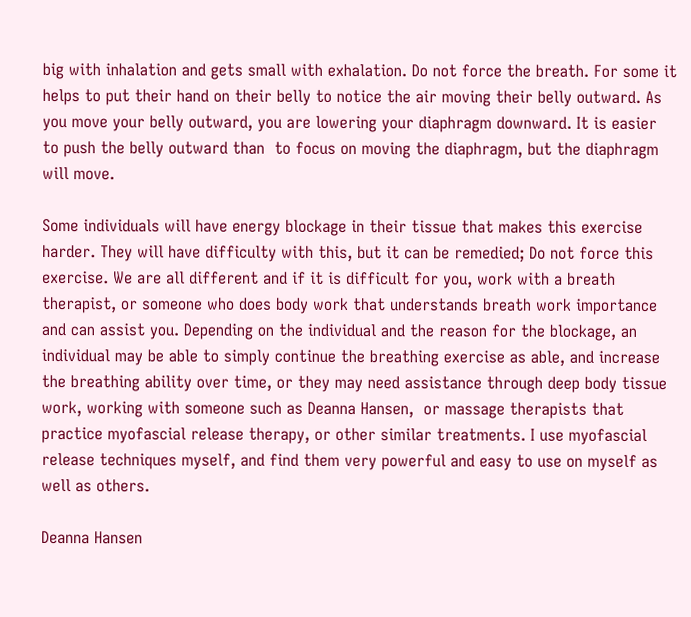big with inhalation and gets small with exhalation. Do not force the breath. For some it helps to put their hand on their belly to notice the air moving their belly outward. As you move your belly outward, you are lowering your diaphragm downward. It is easier to push the belly outward than  to focus on moving the diaphragm, but the diaphragm will move.

Some individuals will have energy blockage in their tissue that makes this exercise harder. They will have difficulty with this, but it can be remedied; Do not force this exercise. We are all different and if it is difficult for you, work with a breath therapist, or someone who does body work that understands breath work importance and can assist you. Depending on the individual and the reason for the blockage, an individual may be able to simply continue the breathing exercise as able, and increase the breathing ability over time, or they may need assistance through deep body tissue work, working with someone such as Deanna Hansen,  or massage therapists that practice myofascial release therapy, or other similar treatments. I use myofascial release techniques myself, and find them very powerful and easy to use on myself as well as others.

Deanna Hansen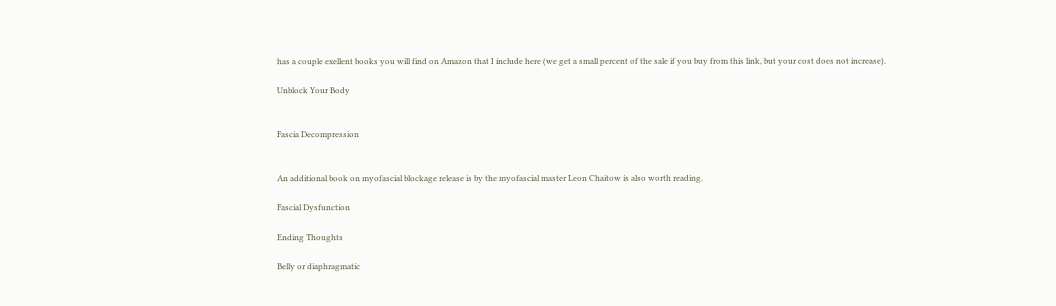has a couple exellent books you will find on Amazon that I include here (we get a small percent of the sale if you buy from this link, but your cost does not increase).

Unblock Your Body


Fascia Decompression


An additional book on myofascial blockage release is by the myofascial master Leon Chaitow is also worth reading.

Fascial Dysfunction

Ending Thoughts

Belly or diaphragmatic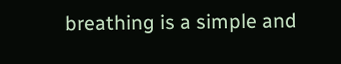breathing is a simple and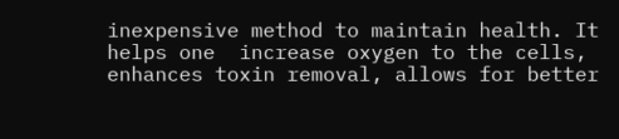inexpensive method to maintain health. It helps one  increase oxygen to the cells, enhances toxin removal, allows for better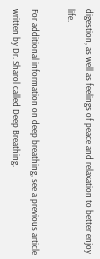digestion, as well as feelings of peace and relaxation to better enjoy life.

For additional information on deep breathing, see a previous article written by Dr. Sharol called Deep Breathing.